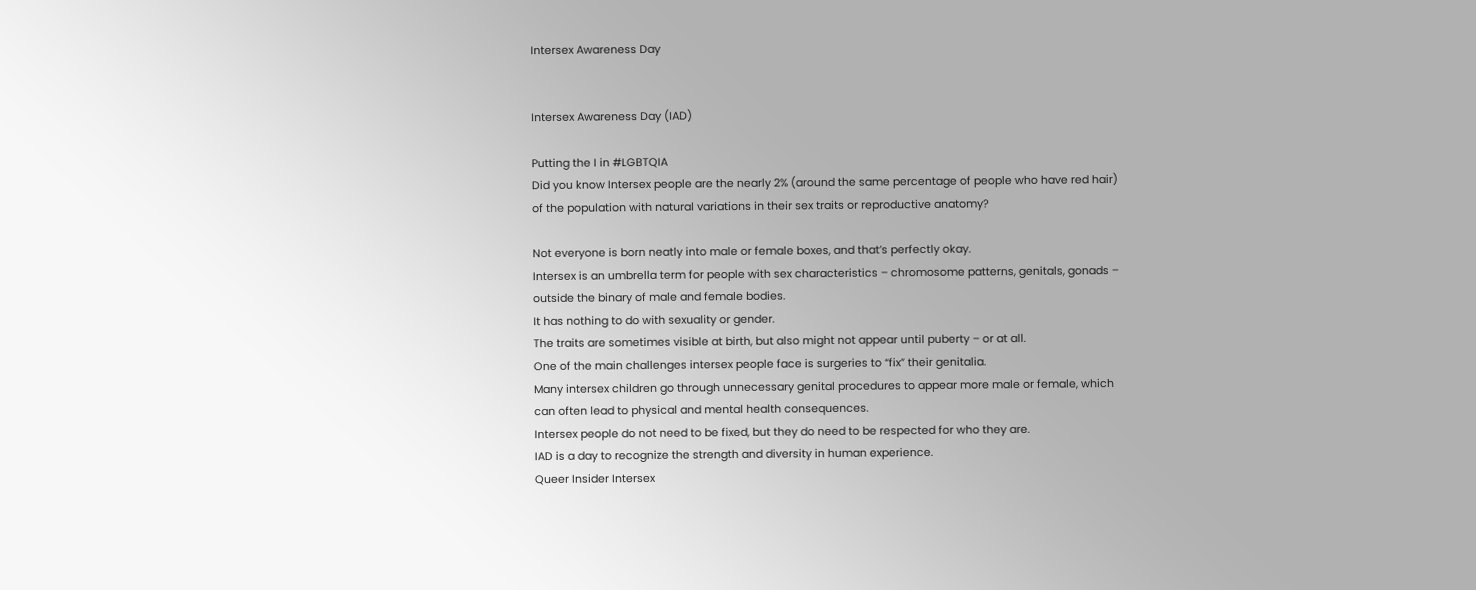Intersex Awareness Day


Intersex Awareness Day (IAD)

Putting the I in #LGBTQIA
Did you know Intersex people are the nearly 2% (around the same percentage of people who have red hair) of the population with natural variations in their sex traits or reproductive anatomy?

Not everyone is born neatly into male or female boxes, and that’s perfectly okay.
Intersex is an umbrella term for people with sex characteristics – chromosome patterns, genitals, gonads – outside the binary of male and female bodies.
It has nothing to do with sexuality or gender.
The traits are sometimes visible at birth, but also might not appear until puberty – or at all.
One of the main challenges intersex people face is surgeries to “fix” their genitalia.
Many intersex children go through unnecessary genital procedures to appear more male or female, which can often lead to physical and mental health consequences.
Intersex people do not need to be fixed, but they do need to be respected for who they are.
IAD is a day to recognize the strength and diversity in human experience.
Queer Insider Intersex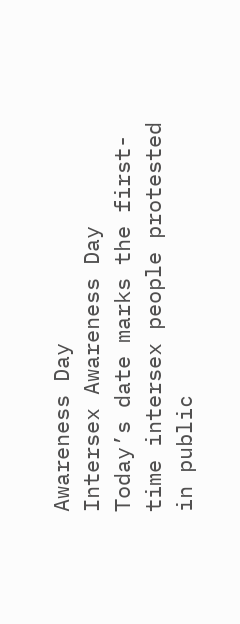Awareness Day
Intersex Awareness Day
Today’s date marks the first-time intersex people protested in public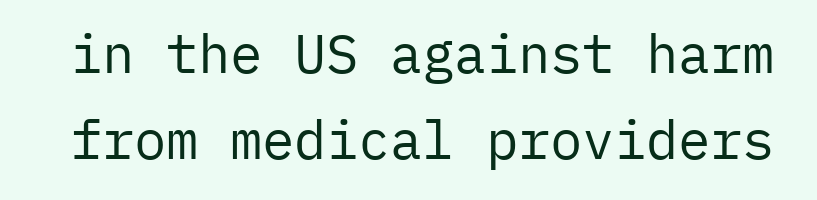in the US against harm from medical providers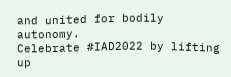and united for bodily autonomy.
Celebrate #IAD2022 by lifting up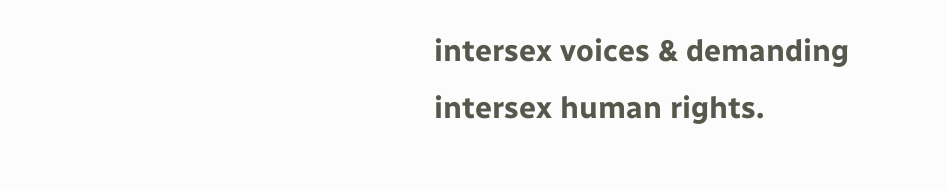intersex voices & demanding intersex human rights.